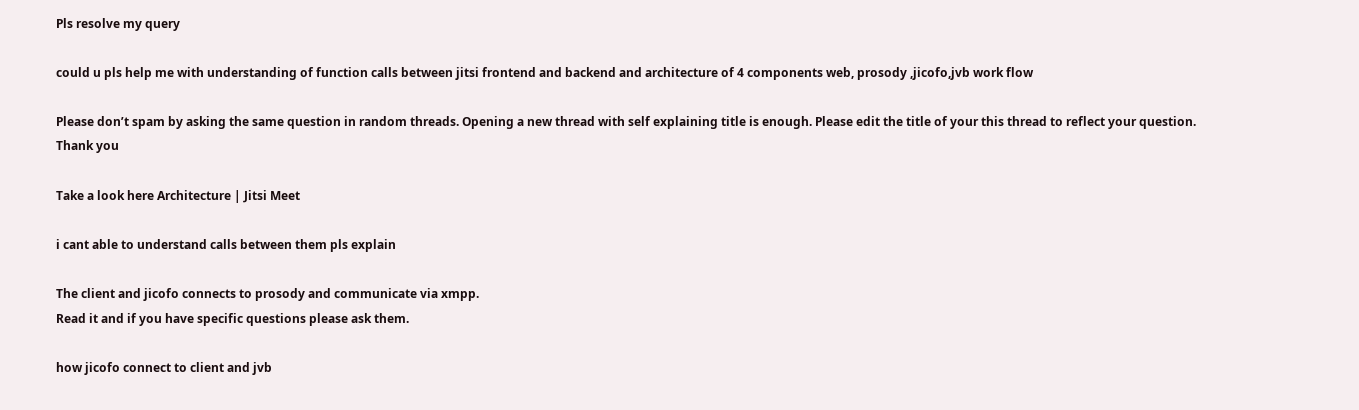Pls resolve my query

could u pls help me with understanding of function calls between jitsi frontend and backend and architecture of 4 components web, prosody ,jicofo,jvb work flow

Please don’t spam by asking the same question in random threads. Opening a new thread with self explaining title is enough. Please edit the title of your this thread to reflect your question.
Thank you

Take a look here Architecture | Jitsi Meet

i cant able to understand calls between them pls explain

The client and jicofo connects to prosody and communicate via xmpp.
Read it and if you have specific questions please ask them.

how jicofo connect to client and jvb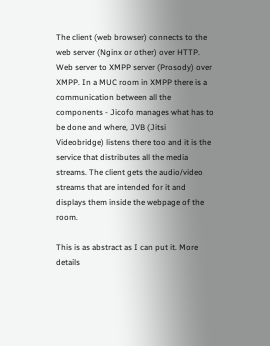The client (web browser) connects to the web server (Nginx or other) over HTTP. Web server to XMPP server (Prosody) over XMPP. In a MUC room in XMPP there is a communication between all the components - Jicofo manages what has to be done and where, JVB (Jitsi Videobridge) listens there too and it is the service that distributes all the media streams. The client gets the audio/video streams that are intended for it and displays them inside the webpage of the room.

This is as abstract as I can put it. More details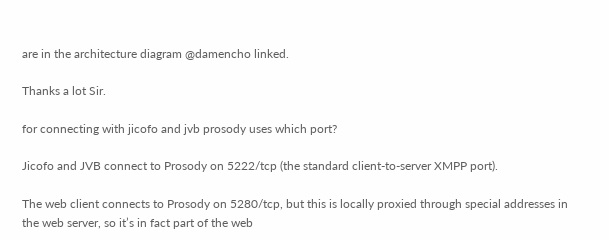are in the architecture diagram @damencho linked.

Thanks a lot Sir.

for connecting with jicofo and jvb prosody uses which port?

Jicofo and JVB connect to Prosody on 5222/tcp (the standard client-to-server XMPP port).

The web client connects to Prosody on 5280/tcp, but this is locally proxied through special addresses in the web server, so it’s in fact part of the web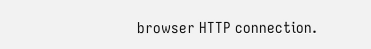browser HTTP connection.